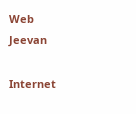Web Jeevan

Internet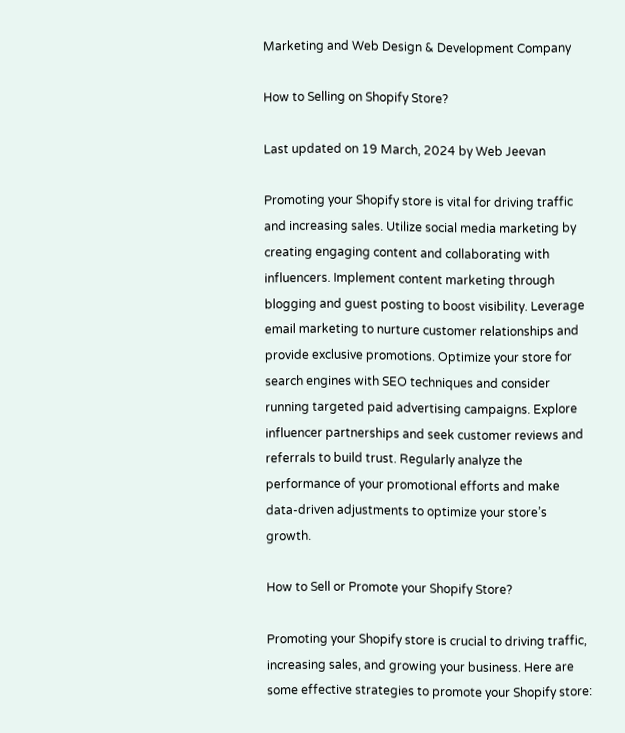Marketing and Web Design & Development Company

How to Selling on Shopify Store?

Last updated on 19 March, 2024 by Web Jeevan

Promoting your Shopify store is vital for driving traffic and increasing sales. Utilize social media marketing by creating engaging content and collaborating with influencers. Implement content marketing through blogging and guest posting to boost visibility. Leverage email marketing to nurture customer relationships and provide exclusive promotions. Optimize your store for search engines with SEO techniques and consider running targeted paid advertising campaigns. Explore influencer partnerships and seek customer reviews and referrals to build trust. Regularly analyze the performance of your promotional efforts and make data-driven adjustments to optimize your store’s growth.

How to Sell or Promote your Shopify Store?

Promoting your Shopify store is crucial to driving traffic, increasing sales, and growing your business. Here are some effective strategies to promote your Shopify store: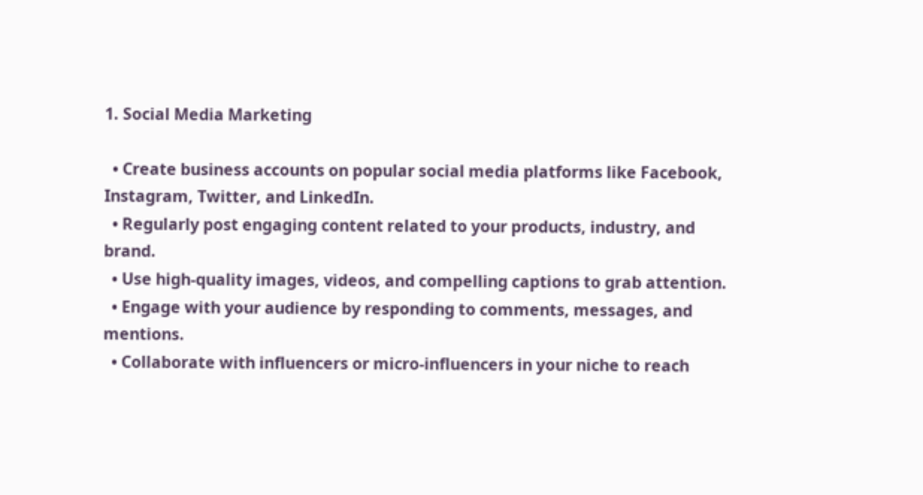1. Social Media Marketing

  • Create business accounts on popular social media platforms like Facebook, Instagram, Twitter, and LinkedIn.
  • Regularly post engaging content related to your products, industry, and brand.
  • Use high-quality images, videos, and compelling captions to grab attention.
  • Engage with your audience by responding to comments, messages, and mentions.
  • Collaborate with influencers or micro-influencers in your niche to reach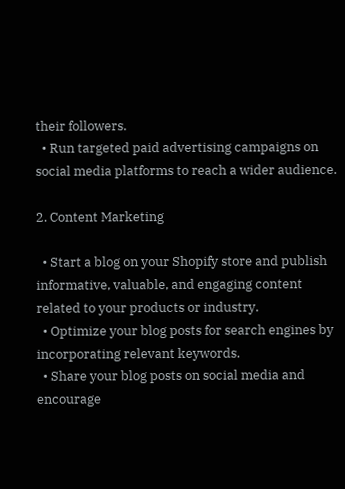their followers.
  • Run targeted paid advertising campaigns on social media platforms to reach a wider audience.

2. Content Marketing

  • Start a blog on your Shopify store and publish informative, valuable, and engaging content related to your products or industry.
  • Optimize your blog posts for search engines by incorporating relevant keywords.
  • Share your blog posts on social media and encourage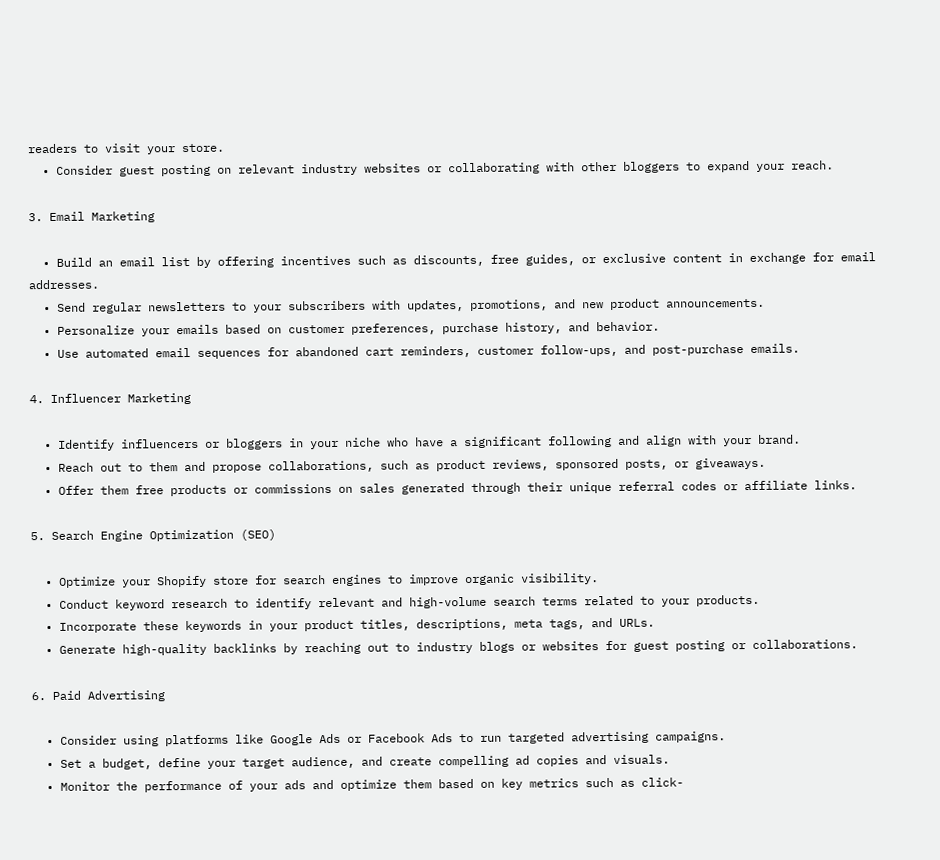readers to visit your store.
  • Consider guest posting on relevant industry websites or collaborating with other bloggers to expand your reach.

3. Email Marketing

  • Build an email list by offering incentives such as discounts, free guides, or exclusive content in exchange for email addresses.
  • Send regular newsletters to your subscribers with updates, promotions, and new product announcements.
  • Personalize your emails based on customer preferences, purchase history, and behavior.
  • Use automated email sequences for abandoned cart reminders, customer follow-ups, and post-purchase emails.

4. Influencer Marketing

  • Identify influencers or bloggers in your niche who have a significant following and align with your brand.
  • Reach out to them and propose collaborations, such as product reviews, sponsored posts, or giveaways.
  • Offer them free products or commissions on sales generated through their unique referral codes or affiliate links.

5. Search Engine Optimization (SEO)

  • Optimize your Shopify store for search engines to improve organic visibility.
  • Conduct keyword research to identify relevant and high-volume search terms related to your products.
  • Incorporate these keywords in your product titles, descriptions, meta tags, and URLs.
  • Generate high-quality backlinks by reaching out to industry blogs or websites for guest posting or collaborations.

6. Paid Advertising

  • Consider using platforms like Google Ads or Facebook Ads to run targeted advertising campaigns.
  • Set a budget, define your target audience, and create compelling ad copies and visuals.
  • Monitor the performance of your ads and optimize them based on key metrics such as click-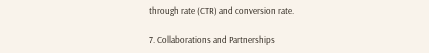through rate (CTR) and conversion rate.

7. Collaborations and Partnerships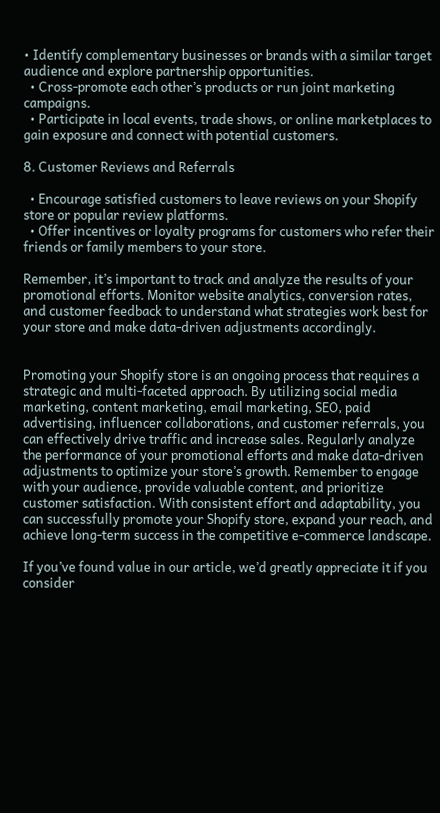• Identify complementary businesses or brands with a similar target audience and explore partnership opportunities.
  • Cross-promote each other’s products or run joint marketing campaigns.
  • Participate in local events, trade shows, or online marketplaces to gain exposure and connect with potential customers.

8. Customer Reviews and Referrals

  • Encourage satisfied customers to leave reviews on your Shopify store or popular review platforms.
  • Offer incentives or loyalty programs for customers who refer their friends or family members to your store.

Remember, it’s important to track and analyze the results of your promotional efforts. Monitor website analytics, conversion rates, and customer feedback to understand what strategies work best for your store and make data-driven adjustments accordingly.


Promoting your Shopify store is an ongoing process that requires a strategic and multi-faceted approach. By utilizing social media marketing, content marketing, email marketing, SEO, paid advertising, influencer collaborations, and customer referrals, you can effectively drive traffic and increase sales. Regularly analyze the performance of your promotional efforts and make data-driven adjustments to optimize your store’s growth. Remember to engage with your audience, provide valuable content, and prioritize customer satisfaction. With consistent effort and adaptability, you can successfully promote your Shopify store, expand your reach, and achieve long-term success in the competitive e-commerce landscape.

If you’ve found value in our article, we’d greatly appreciate it if you consider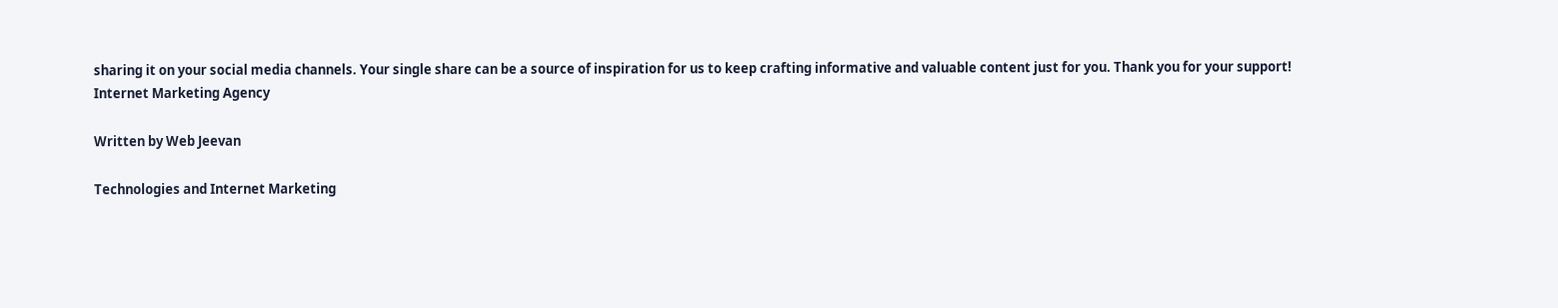sharing it on your social media channels. Your single share can be a source of inspiration for us to keep crafting informative and valuable content just for you. Thank you for your support!
Internet Marketing Agency

Written by Web Jeevan

Technologies and Internet Marketing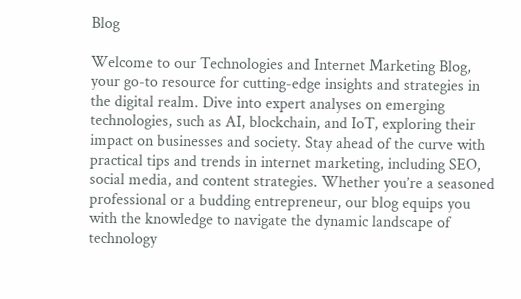Blog

Welcome to our Technologies and Internet Marketing Blog, your go-to resource for cutting-edge insights and strategies in the digital realm. Dive into expert analyses on emerging technologies, such as AI, blockchain, and IoT, exploring their impact on businesses and society. Stay ahead of the curve with practical tips and trends in internet marketing, including SEO, social media, and content strategies. Whether you’re a seasoned professional or a budding entrepreneur, our blog equips you with the knowledge to navigate the dynamic landscape of technology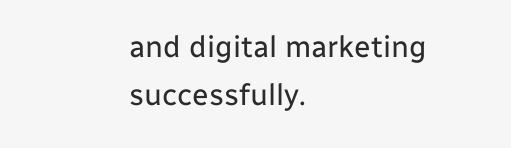and digital marketing successfully.